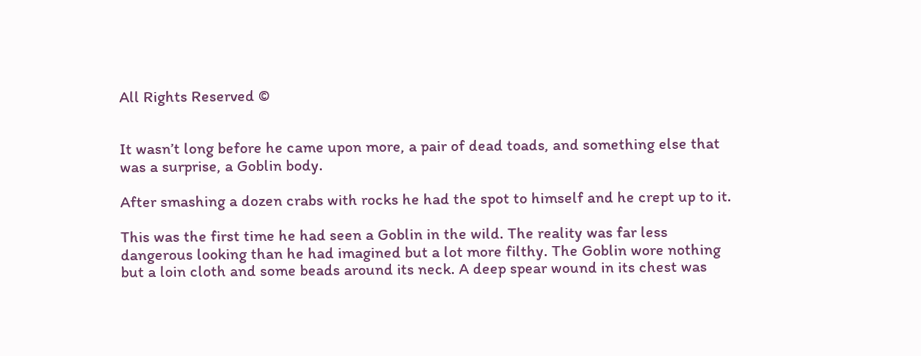All Rights Reserved ©


It wasn’t long before he came upon more, a pair of dead toads, and something else that was a surprise, a Goblin body.

After smashing a dozen crabs with rocks he had the spot to himself and he crept up to it.

This was the first time he had seen a Goblin in the wild. The reality was far less dangerous looking than he had imagined but a lot more filthy. The Goblin wore nothing but a loin cloth and some beads around its neck. A deep spear wound in its chest was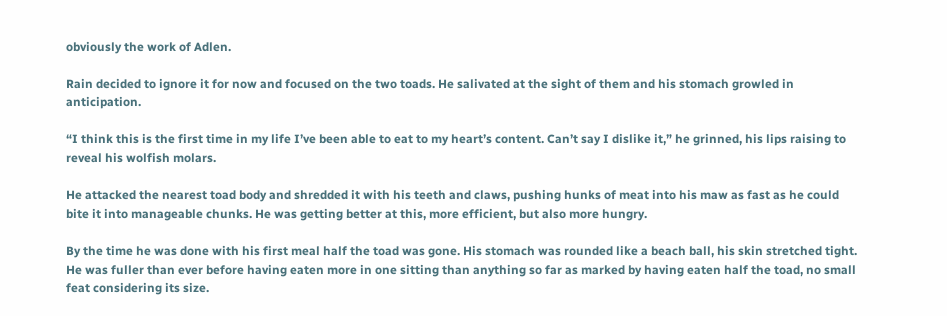obviously the work of Adlen.

Rain decided to ignore it for now and focused on the two toads. He salivated at the sight of them and his stomach growled in anticipation.

“I think this is the first time in my life I’ve been able to eat to my heart’s content. Can’t say I dislike it,” he grinned, his lips raising to reveal his wolfish molars.

He attacked the nearest toad body and shredded it with his teeth and claws, pushing hunks of meat into his maw as fast as he could bite it into manageable chunks. He was getting better at this, more efficient, but also more hungry.

By the time he was done with his first meal half the toad was gone. His stomach was rounded like a beach ball, his skin stretched tight. He was fuller than ever before having eaten more in one sitting than anything so far as marked by having eaten half the toad, no small feat considering its size.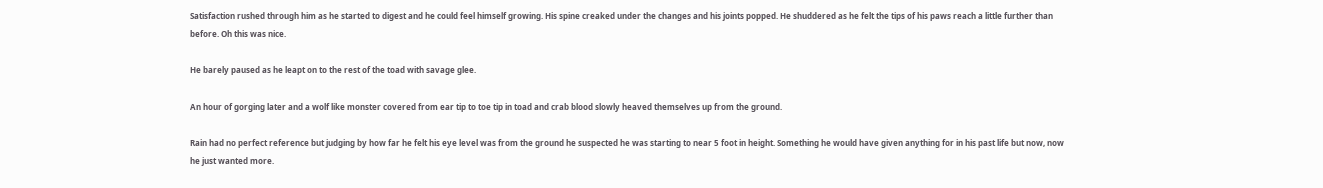Satisfaction rushed through him as he started to digest and he could feel himself growing. His spine creaked under the changes and his joints popped. He shuddered as he felt the tips of his paws reach a little further than before. Oh this was nice.

He barely paused as he leapt on to the rest of the toad with savage glee.

An hour of gorging later and a wolf like monster covered from ear tip to toe tip in toad and crab blood slowly heaved themselves up from the ground.

Rain had no perfect reference but judging by how far he felt his eye level was from the ground he suspected he was starting to near 5 foot in height. Something he would have given anything for in his past life but now, now he just wanted more.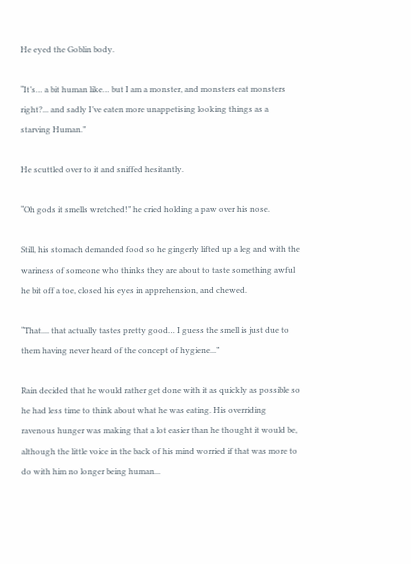He eyed the Goblin body.

“It’s… a bit human like… but I am a monster, and monsters eat monsters right?... and sadly I’ve eaten more unappetising looking things as a starving Human.”

He scuttled over to it and sniffed hesitantly.

“Oh gods it smells wretched!” he cried holding a paw over his nose.

Still, his stomach demanded food so he gingerly lifted up a leg and with the wariness of someone who thinks they are about to taste something awful he bit off a toe, closed his eyes in apprehension, and chewed.

“That.... that actually tastes pretty good… I guess the smell is just due to them having never heard of the concept of hygiene...”

Rain decided that he would rather get done with it as quickly as possible so he had less time to think about what he was eating. His overriding ravenous hunger was making that a lot easier than he thought it would be, although the little voice in the back of his mind worried if that was more to do with him no longer being human...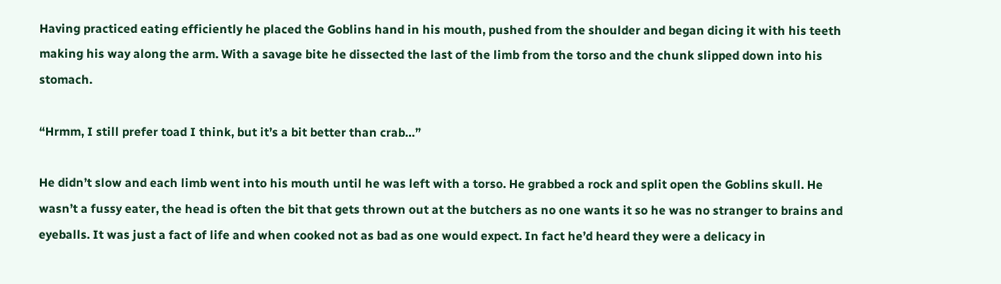Having practiced eating efficiently he placed the Goblins hand in his mouth, pushed from the shoulder and began dicing it with his teeth making his way along the arm. With a savage bite he dissected the last of the limb from the torso and the chunk slipped down into his stomach.

“Hrmm, I still prefer toad I think, but it’s a bit better than crab…”

He didn’t slow and each limb went into his mouth until he was left with a torso. He grabbed a rock and split open the Goblins skull. He wasn’t a fussy eater, the head is often the bit that gets thrown out at the butchers as no one wants it so he was no stranger to brains and eyeballs. It was just a fact of life and when cooked not as bad as one would expect. In fact he’d heard they were a delicacy in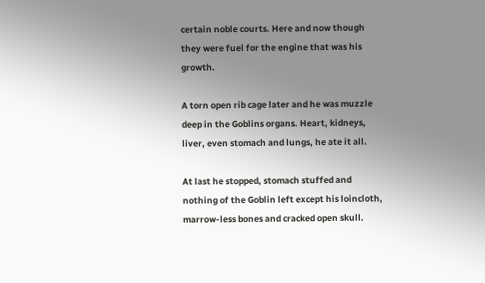certain noble courts. Here and now though they were fuel for the engine that was his growth.

A torn open rib cage later and he was muzzle deep in the Goblins organs. Heart, kidneys, liver, even stomach and lungs, he ate it all.

At last he stopped, stomach stuffed and nothing of the Goblin left except his loincloth, marrow-less bones and cracked open skull.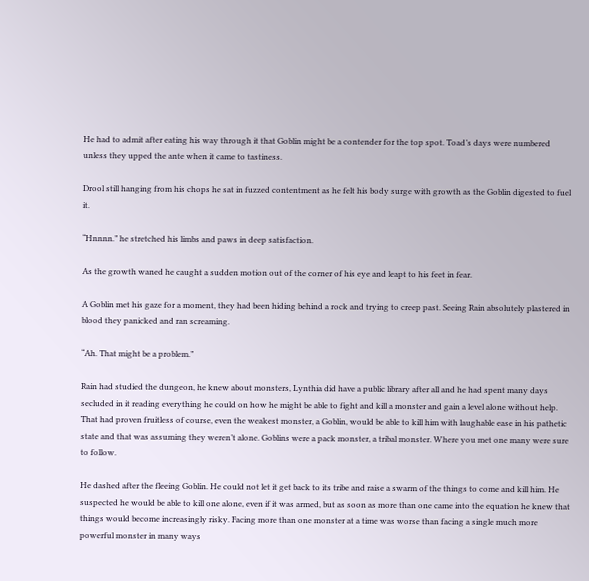He had to admit after eating his way through it that Goblin might be a contender for the top spot. Toad’s days were numbered unless they upped the ante when it came to tastiness.

Drool still hanging from his chops he sat in fuzzed contentment as he felt his body surge with growth as the Goblin digested to fuel it.

“Hnnnn.” he stretched his limbs and paws in deep satisfaction.

As the growth waned he caught a sudden motion out of the corner of his eye and leapt to his feet in fear.

A Goblin met his gaze for a moment, they had been hiding behind a rock and trying to creep past. Seeing Rain absolutely plastered in blood they panicked and ran screaming.

“Ah. That might be a problem.”

Rain had studied the dungeon, he knew about monsters, Lynthia did have a public library after all and he had spent many days secluded in it reading everything he could on how he might be able to fight and kill a monster and gain a level alone without help. That had proven fruitless of course, even the weakest monster, a Goblin, would be able to kill him with laughable ease in his pathetic state and that was assuming they weren’t alone. Goblins were a pack monster, a tribal monster. Where you met one many were sure to follow.

He dashed after the fleeing Goblin. He could not let it get back to its tribe and raise a swarm of the things to come and kill him. He suspected he would be able to kill one alone, even if it was armed, but as soon as more than one came into the equation he knew that things would become increasingly risky. Facing more than one monster at a time was worse than facing a single much more powerful monster in many ways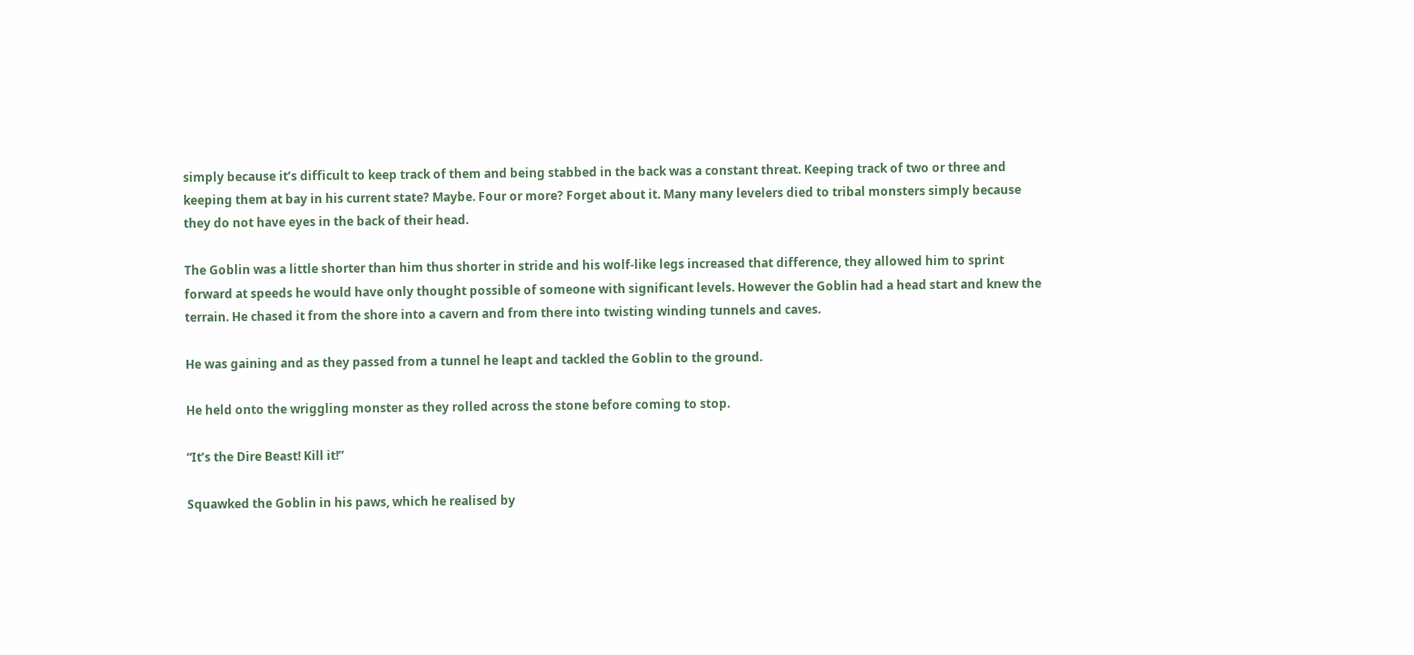simply because it’s difficult to keep track of them and being stabbed in the back was a constant threat. Keeping track of two or three and keeping them at bay in his current state? Maybe. Four or more? Forget about it. Many many levelers died to tribal monsters simply because they do not have eyes in the back of their head.

The Goblin was a little shorter than him thus shorter in stride and his wolf-like legs increased that difference, they allowed him to sprint forward at speeds he would have only thought possible of someone with significant levels. However the Goblin had a head start and knew the terrain. He chased it from the shore into a cavern and from there into twisting winding tunnels and caves.

He was gaining and as they passed from a tunnel he leapt and tackled the Goblin to the ground.

He held onto the wriggling monster as they rolled across the stone before coming to stop.

“It’s the Dire Beast! Kill it!”

Squawked the Goblin in his paws, which he realised by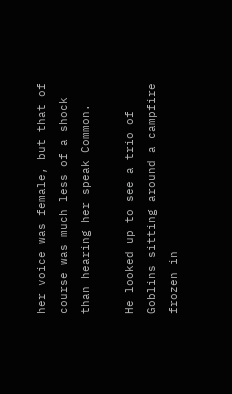her voice was female, but that of course was much less of a shock than hearing her speak Common.

He looked up to see a trio of Goblins sitting around a campfire frozen in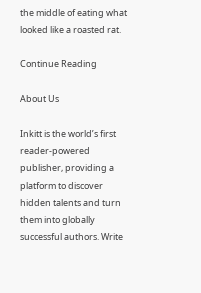the middle of eating what looked like a roasted rat.

Continue Reading

About Us

Inkitt is the world’s first reader-powered publisher, providing a platform to discover hidden talents and turn them into globally successful authors. Write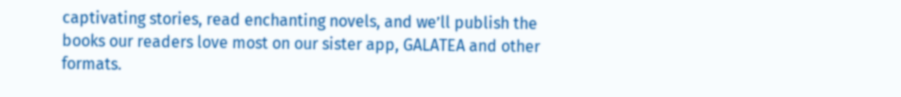captivating stories, read enchanting novels, and we’ll publish the books our readers love most on our sister app, GALATEA and other formats.